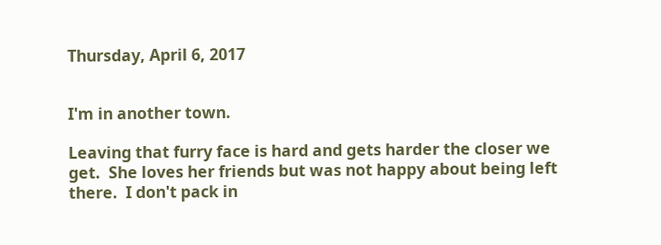Thursday, April 6, 2017


I'm in another town.

Leaving that furry face is hard and gets harder the closer we get.  She loves her friends but was not happy about being left there.  I don't pack in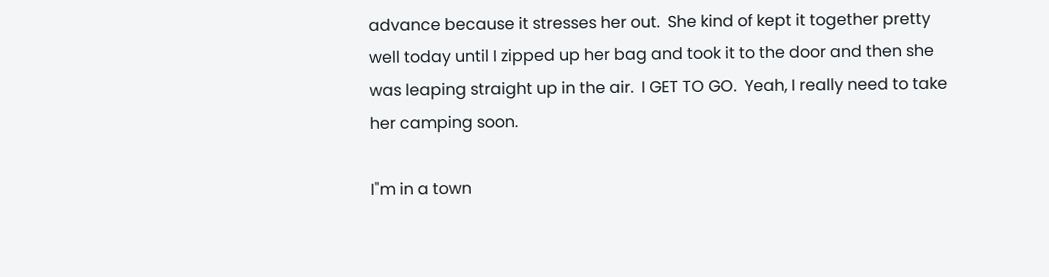advance because it stresses her out.  She kind of kept it together pretty well today until I zipped up her bag and took it to the door and then she was leaping straight up in the air.  I GET TO GO.  Yeah, I really need to take her camping soon.

I"m in a town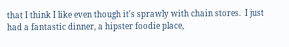that I think I like even though it's sprawly with chain stores.  I just had a fantastic dinner, a hipster foodie place,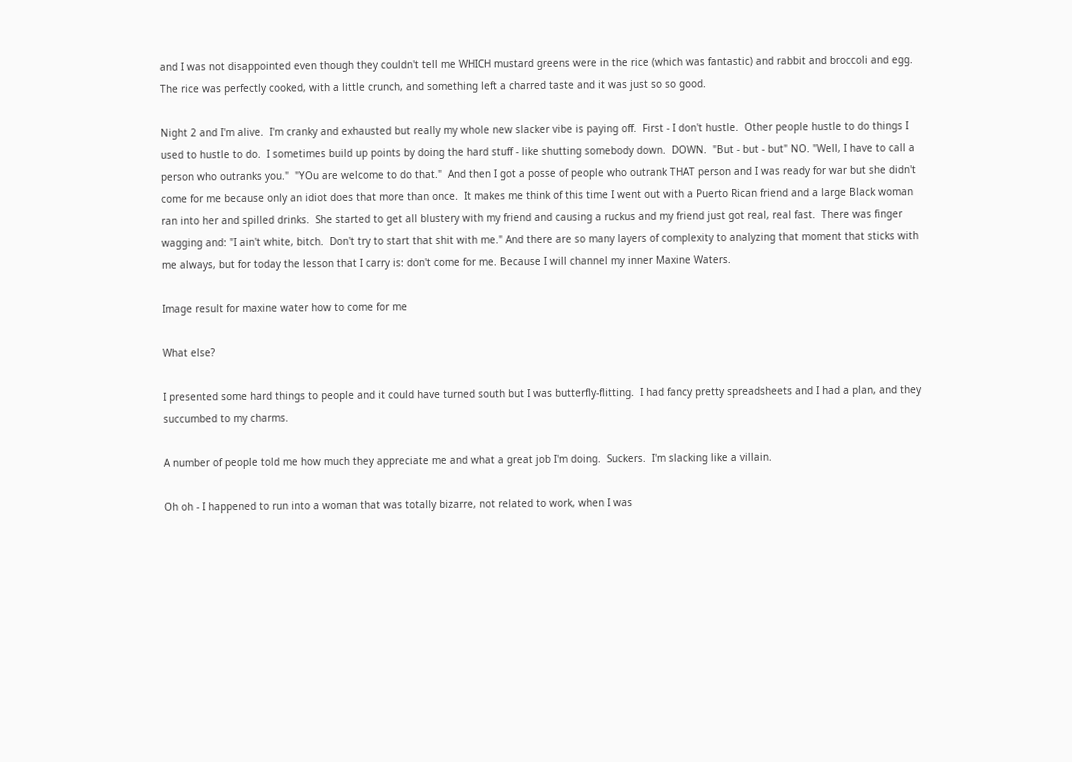and I was not disappointed even though they couldn't tell me WHICH mustard greens were in the rice (which was fantastic) and rabbit and broccoli and egg.   The rice was perfectly cooked, with a little crunch, and something left a charred taste and it was just so so good.

Night 2 and I'm alive.  I'm cranky and exhausted but really my whole new slacker vibe is paying off.  First - I don't hustle.  Other people hustle to do things I used to hustle to do.  I sometimes build up points by doing the hard stuff - like shutting somebody down.  DOWN.  "But - but - but" NO. "Well, I have to call a person who outranks you."  "YOu are welcome to do that."  And then I got a posse of people who outrank THAT person and I was ready for war but she didn't come for me because only an idiot does that more than once.  It makes me think of this time I went out with a Puerto Rican friend and a large Black woman ran into her and spilled drinks.  She started to get all blustery with my friend and causing a ruckus and my friend just got real, real fast.  There was finger wagging and: "I ain't white, bitch.  Don't try to start that shit with me." And there are so many layers of complexity to analyzing that moment that sticks with me always, but for today the lesson that I carry is: don't come for me. Because I will channel my inner Maxine Waters.

Image result for maxine water how to come for me

What else?

I presented some hard things to people and it could have turned south but I was butterfly-flitting.  I had fancy pretty spreadsheets and I had a plan, and they succumbed to my charms.

A number of people told me how much they appreciate me and what a great job I'm doing.  Suckers.  I'm slacking like a villain.

Oh oh - I happened to run into a woman that was totally bizarre, not related to work, when I was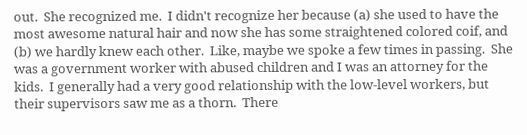out.  She recognized me.  I didn't recognize her because (a) she used to have the most awesome natural hair and now she has some straightened colored coif, and (b) we hardly knew each other.  Like, maybe we spoke a few times in passing.  She was a government worker with abused children and I was an attorney for the kids.  I generally had a very good relationship with the low-level workers, but their supervisors saw me as a thorn.  There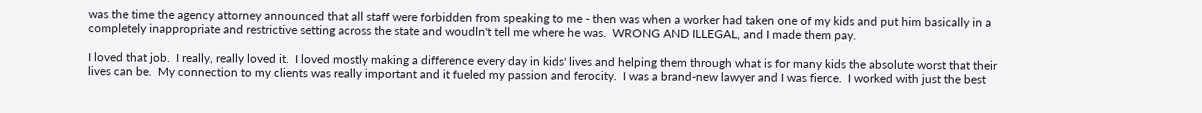was the time the agency attorney announced that all staff were forbidden from speaking to me - then was when a worker had taken one of my kids and put him basically in a completely inappropriate and restrictive setting across the state and woudln't tell me where he was.  WRONG AND ILLEGAL, and I made them pay.

I loved that job.  I really, really loved it.  I loved mostly making a difference every day in kids' lives and helping them through what is for many kids the absolute worst that their lives can be.  My connection to my clients was really important and it fueled my passion and ferocity.  I was a brand-new lawyer and I was fierce.  I worked with just the best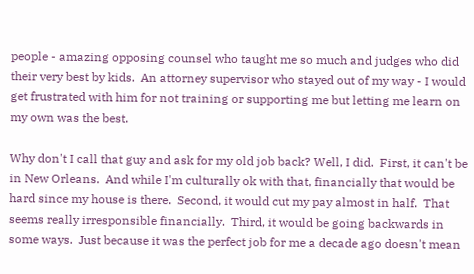people - amazing opposing counsel who taught me so much and judges who did their very best by kids.  An attorney supervisor who stayed out of my way - I would get frustrated with him for not training or supporting me but letting me learn on my own was the best.

Why don't I call that guy and ask for my old job back? Well, I did.  First, it can't be in New Orleans.  And while I'm culturally ok with that, financially that would be hard since my house is there.  Second, it would cut my pay almost in half.  That seems really irresponsible financially.  Third, it would be going backwards in some ways.  Just because it was the perfect job for me a decade ago doesn't mean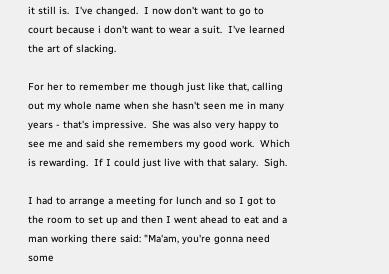it still is.  I've changed.  I now don't want to go to court because i don't want to wear a suit.  I've learned the art of slacking.

For her to remember me though just like that, calling out my whole name when she hasn't seen me in many years - that's impressive.  She was also very happy to see me and said she remembers my good work.  Which is rewarding.  If I could just live with that salary.  Sigh.

I had to arrange a meeting for lunch and so I got to the room to set up and then I went ahead to eat and a man working there said: "Ma'am, you're gonna need some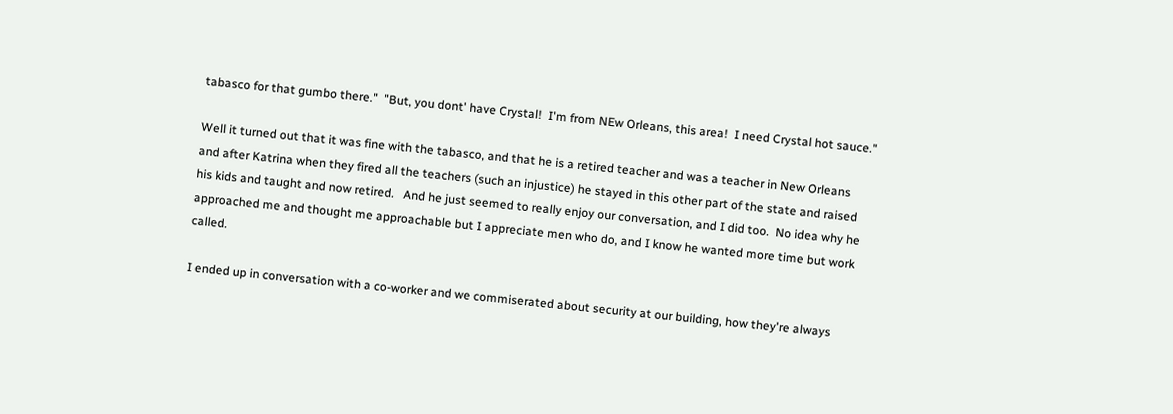tabasco for that gumbo there."  "But, you dont' have Crystal!  I'm from NEw Orleans, this area!  I need Crystal hot sauce."

Well it turned out that it was fine with the tabasco, and that he is a retired teacher and was a teacher in New Orleans and after Katrina when they fired all the teachers (such an injustice) he stayed in this other part of the state and raised his kids and taught and now retired.   And he just seemed to really enjoy our conversation, and I did too.  No idea why he approached me and thought me approachable but I appreciate men who do, and I know he wanted more time but work called.

I ended up in conversation with a co-worker and we commiserated about security at our building, how they're always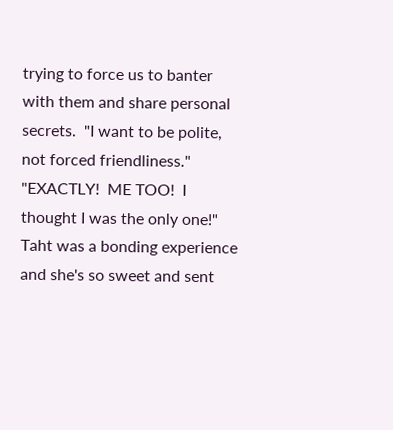trying to force us to banter with them and share personal secrets.  "I want to be polite, not forced friendliness."  "EXACTLY!  ME TOO!  I thought I was the only one!"  Taht was a bonding experience and she's so sweet and sent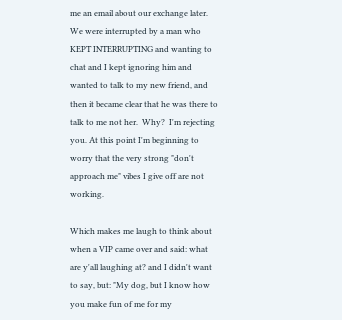me an email about our exchange later.  We were interrupted by a man who KEPT INTERRUPTING and wanting to chat and I kept ignoring him and wanted to talk to my new friend, and then it became clear that he was there to talk to me not her.  Why?  I'm rejecting you. At this point I'm beginning to worry that the very strong "don't approach me" vibes I give off are not working.

Which makes me laugh to think about when a VIP came over and said: what are y'all laughing at? and I didn't want to say, but: "My dog, but I know how you make fun of me for my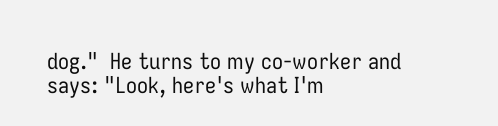dog."  He turns to my co-worker and says: "Look, here's what I'm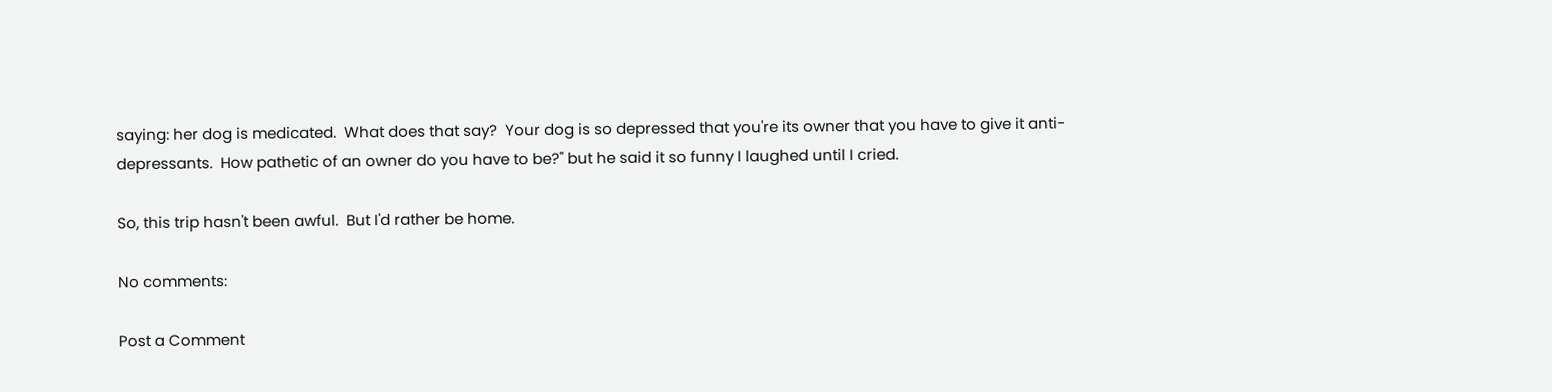saying: her dog is medicated.  What does that say?  Your dog is so depressed that you're its owner that you have to give it anti-depressants.  How pathetic of an owner do you have to be?" but he said it so funny I laughed until I cried.

So, this trip hasn't been awful.  But I'd rather be home.

No comments:

Post a Comment